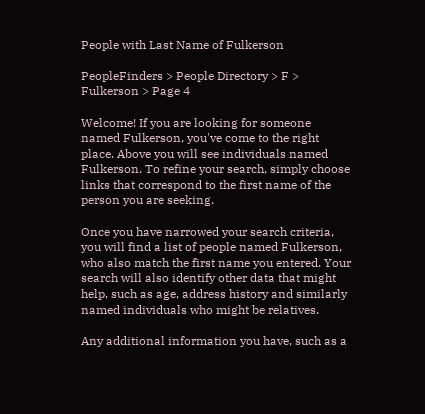People with Last Name of Fulkerson

PeopleFinders > People Directory > F > Fulkerson > Page 4

Welcome! If you are looking for someone named Fulkerson, you've come to the right place. Above you will see individuals named Fulkerson. To refine your search, simply choose links that correspond to the first name of the person you are seeking.

Once you have narrowed your search criteria, you will find a list of people named Fulkerson, who also match the first name you entered. Your search will also identify other data that might help, such as age, address history and similarly named individuals who might be relatives.

Any additional information you have, such as a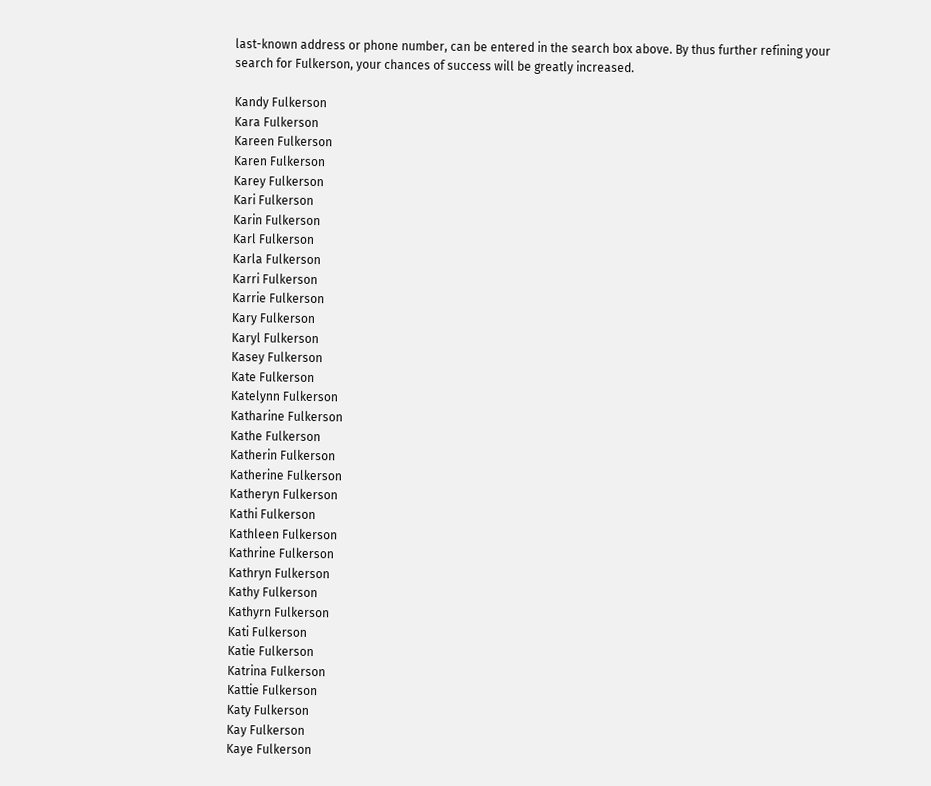last-known address or phone number, can be entered in the search box above. By thus further refining your search for Fulkerson, your chances of success will be greatly increased.

Kandy Fulkerson
Kara Fulkerson
Kareen Fulkerson
Karen Fulkerson
Karey Fulkerson
Kari Fulkerson
Karin Fulkerson
Karl Fulkerson
Karla Fulkerson
Karri Fulkerson
Karrie Fulkerson
Kary Fulkerson
Karyl Fulkerson
Kasey Fulkerson
Kate Fulkerson
Katelynn Fulkerson
Katharine Fulkerson
Kathe Fulkerson
Katherin Fulkerson
Katherine Fulkerson
Katheryn Fulkerson
Kathi Fulkerson
Kathleen Fulkerson
Kathrine Fulkerson
Kathryn Fulkerson
Kathy Fulkerson
Kathyrn Fulkerson
Kati Fulkerson
Katie Fulkerson
Katrina Fulkerson
Kattie Fulkerson
Katy Fulkerson
Kay Fulkerson
Kaye Fulkerson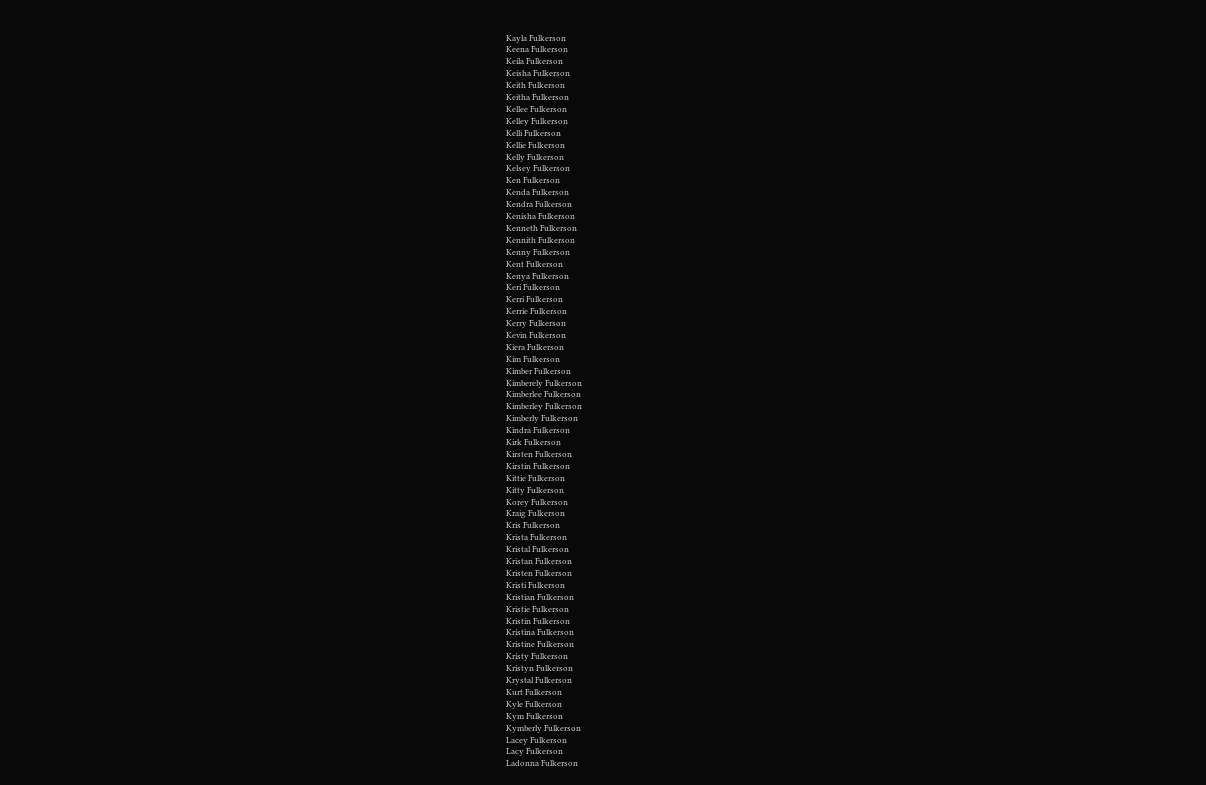Kayla Fulkerson
Keena Fulkerson
Keila Fulkerson
Keisha Fulkerson
Keith Fulkerson
Keitha Fulkerson
Kellee Fulkerson
Kelley Fulkerson
Kelli Fulkerson
Kellie Fulkerson
Kelly Fulkerson
Kelsey Fulkerson
Ken Fulkerson
Kenda Fulkerson
Kendra Fulkerson
Kenisha Fulkerson
Kenneth Fulkerson
Kennith Fulkerson
Kenny Fulkerson
Kent Fulkerson
Kenya Fulkerson
Keri Fulkerson
Kerri Fulkerson
Kerrie Fulkerson
Kerry Fulkerson
Kevin Fulkerson
Kiera Fulkerson
Kim Fulkerson
Kimber Fulkerson
Kimberely Fulkerson
Kimberlee Fulkerson
Kimberley Fulkerson
Kimberly Fulkerson
Kindra Fulkerson
Kirk Fulkerson
Kirsten Fulkerson
Kirstin Fulkerson
Kittie Fulkerson
Kitty Fulkerson
Korey Fulkerson
Kraig Fulkerson
Kris Fulkerson
Krista Fulkerson
Kristal Fulkerson
Kristan Fulkerson
Kristen Fulkerson
Kristi Fulkerson
Kristian Fulkerson
Kristie Fulkerson
Kristin Fulkerson
Kristina Fulkerson
Kristine Fulkerson
Kristy Fulkerson
Kristyn Fulkerson
Krystal Fulkerson
Kurt Fulkerson
Kyle Fulkerson
Kym Fulkerson
Kymberly Fulkerson
Lacey Fulkerson
Lacy Fulkerson
Ladonna Fulkerson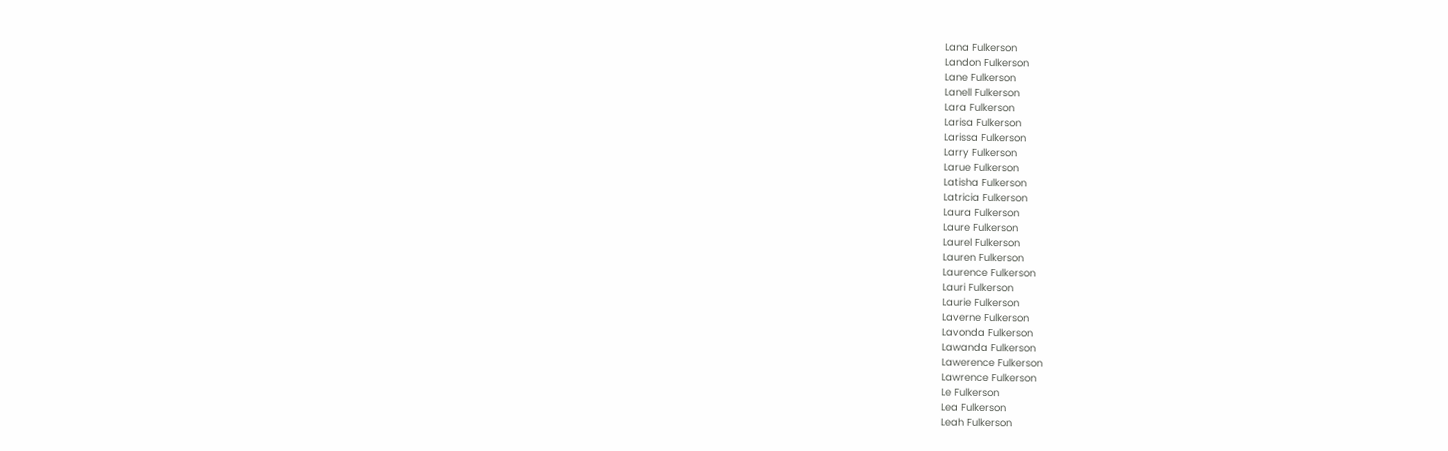Lana Fulkerson
Landon Fulkerson
Lane Fulkerson
Lanell Fulkerson
Lara Fulkerson
Larisa Fulkerson
Larissa Fulkerson
Larry Fulkerson
Larue Fulkerson
Latisha Fulkerson
Latricia Fulkerson
Laura Fulkerson
Laure Fulkerson
Laurel Fulkerson
Lauren Fulkerson
Laurence Fulkerson
Lauri Fulkerson
Laurie Fulkerson
Laverne Fulkerson
Lavonda Fulkerson
Lawanda Fulkerson
Lawerence Fulkerson
Lawrence Fulkerson
Le Fulkerson
Lea Fulkerson
Leah Fulkerson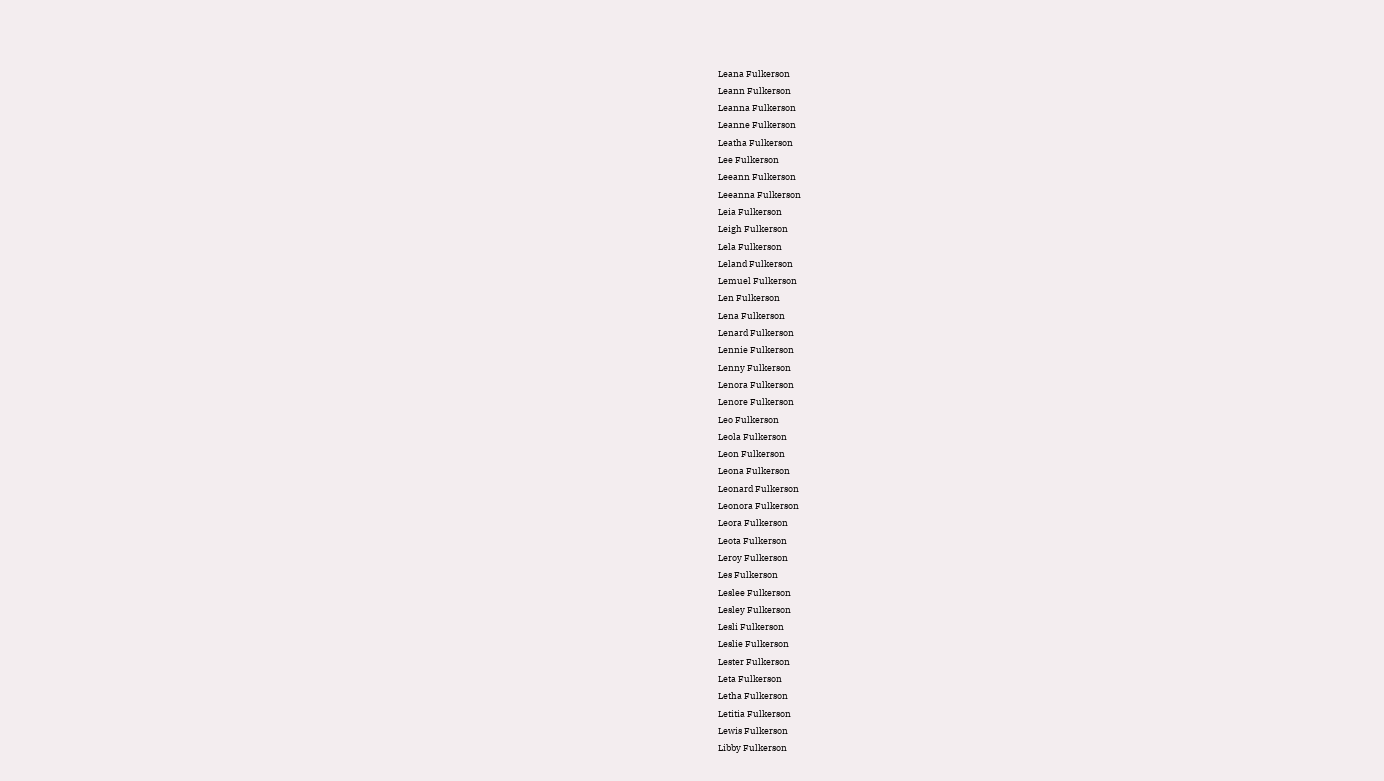Leana Fulkerson
Leann Fulkerson
Leanna Fulkerson
Leanne Fulkerson
Leatha Fulkerson
Lee Fulkerson
Leeann Fulkerson
Leeanna Fulkerson
Leia Fulkerson
Leigh Fulkerson
Lela Fulkerson
Leland Fulkerson
Lemuel Fulkerson
Len Fulkerson
Lena Fulkerson
Lenard Fulkerson
Lennie Fulkerson
Lenny Fulkerson
Lenora Fulkerson
Lenore Fulkerson
Leo Fulkerson
Leola Fulkerson
Leon Fulkerson
Leona Fulkerson
Leonard Fulkerson
Leonora Fulkerson
Leora Fulkerson
Leota Fulkerson
Leroy Fulkerson
Les Fulkerson
Leslee Fulkerson
Lesley Fulkerson
Lesli Fulkerson
Leslie Fulkerson
Lester Fulkerson
Leta Fulkerson
Letha Fulkerson
Letitia Fulkerson
Lewis Fulkerson
Libby Fulkerson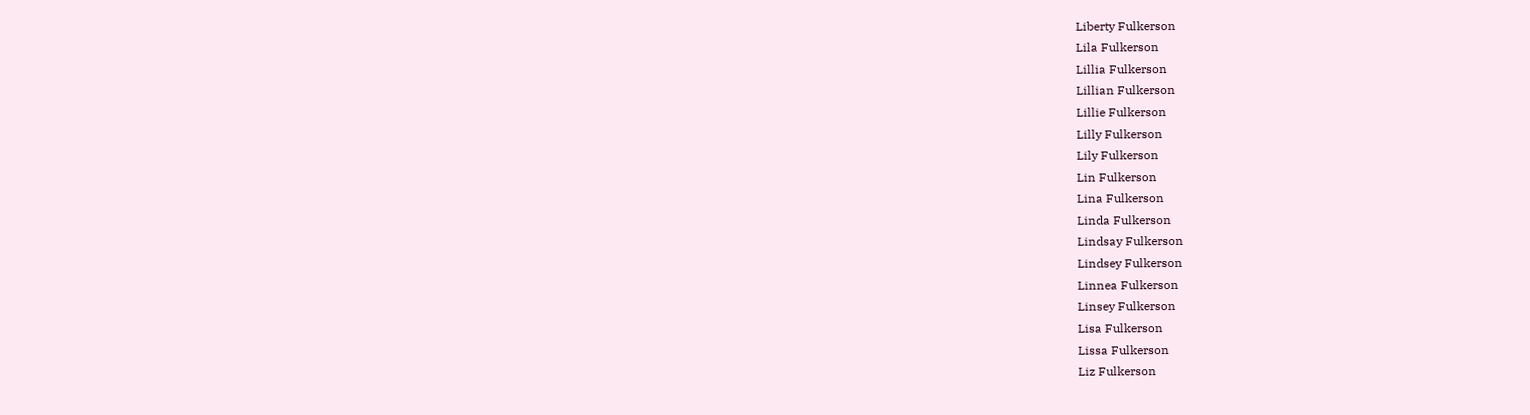Liberty Fulkerson
Lila Fulkerson
Lillia Fulkerson
Lillian Fulkerson
Lillie Fulkerson
Lilly Fulkerson
Lily Fulkerson
Lin Fulkerson
Lina Fulkerson
Linda Fulkerson
Lindsay Fulkerson
Lindsey Fulkerson
Linnea Fulkerson
Linsey Fulkerson
Lisa Fulkerson
Lissa Fulkerson
Liz Fulkerson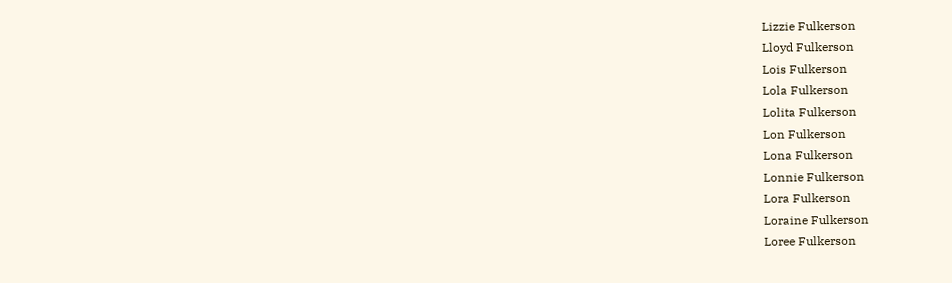Lizzie Fulkerson
Lloyd Fulkerson
Lois Fulkerson
Lola Fulkerson
Lolita Fulkerson
Lon Fulkerson
Lona Fulkerson
Lonnie Fulkerson
Lora Fulkerson
Loraine Fulkerson
Loree Fulkerson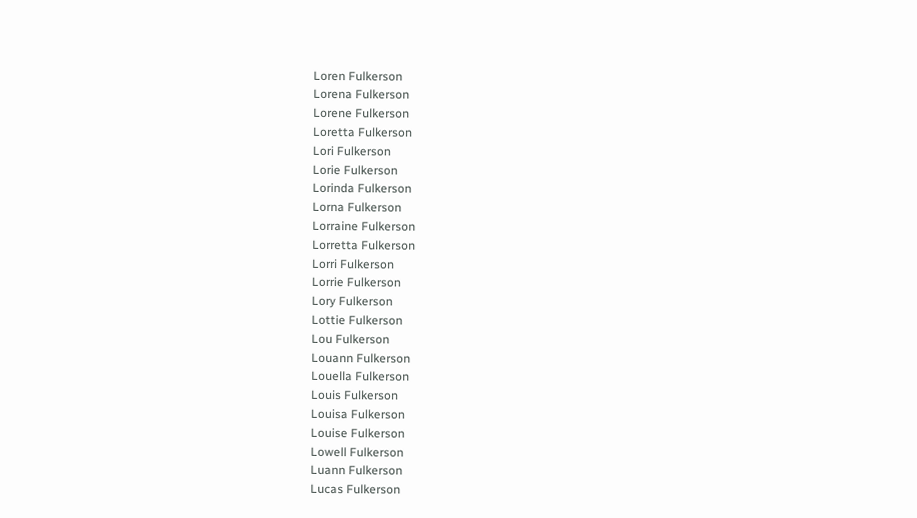Loren Fulkerson
Lorena Fulkerson
Lorene Fulkerson
Loretta Fulkerson
Lori Fulkerson
Lorie Fulkerson
Lorinda Fulkerson
Lorna Fulkerson
Lorraine Fulkerson
Lorretta Fulkerson
Lorri Fulkerson
Lorrie Fulkerson
Lory Fulkerson
Lottie Fulkerson
Lou Fulkerson
Louann Fulkerson
Louella Fulkerson
Louis Fulkerson
Louisa Fulkerson
Louise Fulkerson
Lowell Fulkerson
Luann Fulkerson
Lucas Fulkerson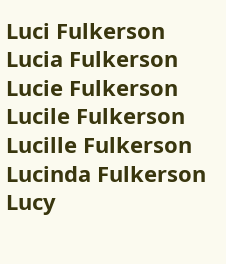Luci Fulkerson
Lucia Fulkerson
Lucie Fulkerson
Lucile Fulkerson
Lucille Fulkerson
Lucinda Fulkerson
Lucy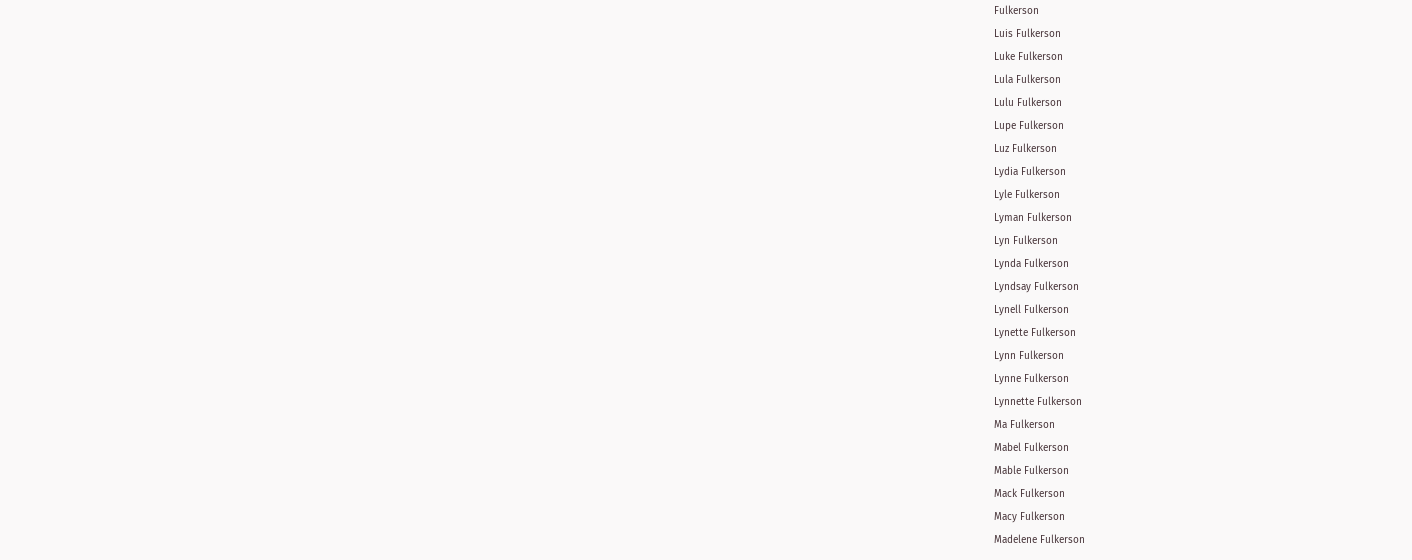Fulkerson
Luis Fulkerson
Luke Fulkerson
Lula Fulkerson
Lulu Fulkerson
Lupe Fulkerson
Luz Fulkerson
Lydia Fulkerson
Lyle Fulkerson
Lyman Fulkerson
Lyn Fulkerson
Lynda Fulkerson
Lyndsay Fulkerson
Lynell Fulkerson
Lynette Fulkerson
Lynn Fulkerson
Lynne Fulkerson
Lynnette Fulkerson
Ma Fulkerson
Mabel Fulkerson
Mable Fulkerson
Mack Fulkerson
Macy Fulkerson
Madelene Fulkerson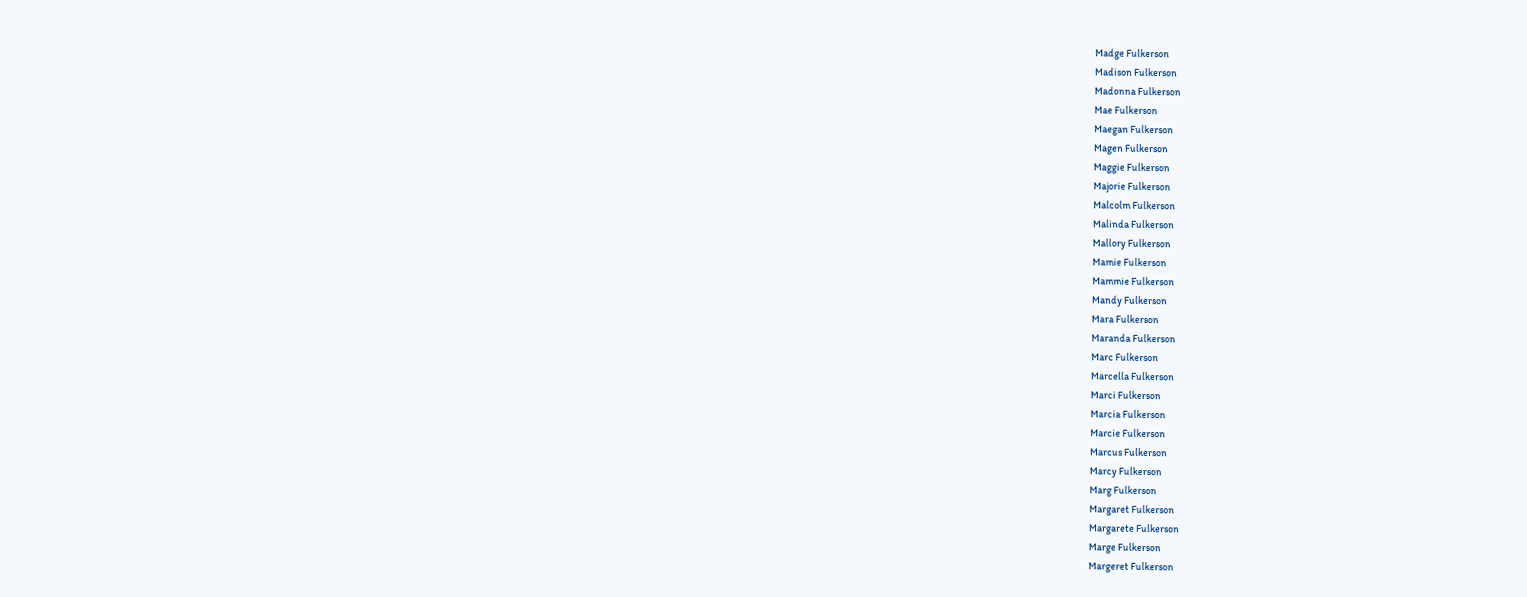Madge Fulkerson
Madison Fulkerson
Madonna Fulkerson
Mae Fulkerson
Maegan Fulkerson
Magen Fulkerson
Maggie Fulkerson
Majorie Fulkerson
Malcolm Fulkerson
Malinda Fulkerson
Mallory Fulkerson
Mamie Fulkerson
Mammie Fulkerson
Mandy Fulkerson
Mara Fulkerson
Maranda Fulkerson
Marc Fulkerson
Marcella Fulkerson
Marci Fulkerson
Marcia Fulkerson
Marcie Fulkerson
Marcus Fulkerson
Marcy Fulkerson
Marg Fulkerson
Margaret Fulkerson
Margarete Fulkerson
Marge Fulkerson
Margeret Fulkerson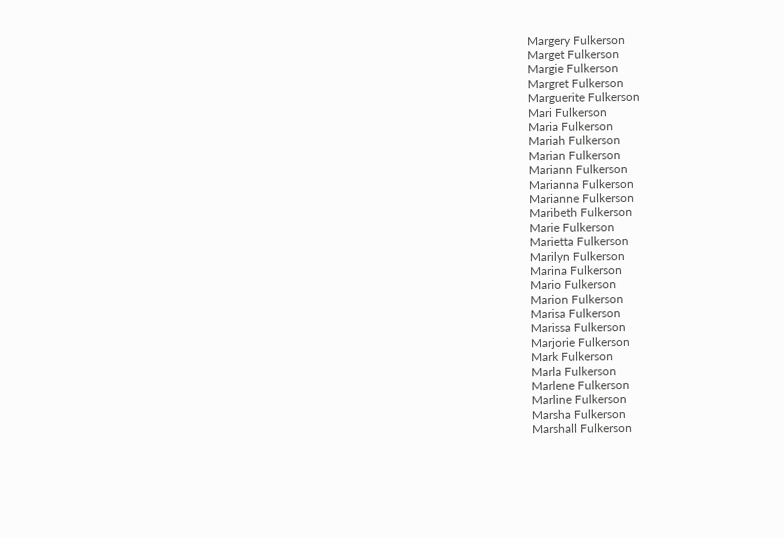Margery Fulkerson
Marget Fulkerson
Margie Fulkerson
Margret Fulkerson
Marguerite Fulkerson
Mari Fulkerson
Maria Fulkerson
Mariah Fulkerson
Marian Fulkerson
Mariann Fulkerson
Marianna Fulkerson
Marianne Fulkerson
Maribeth Fulkerson
Marie Fulkerson
Marietta Fulkerson
Marilyn Fulkerson
Marina Fulkerson
Mario Fulkerson
Marion Fulkerson
Marisa Fulkerson
Marissa Fulkerson
Marjorie Fulkerson
Mark Fulkerson
Marla Fulkerson
Marlene Fulkerson
Marline Fulkerson
Marsha Fulkerson
Marshall Fulkerson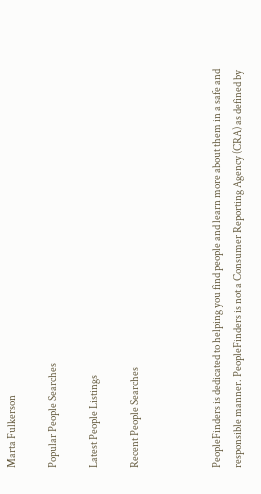Marta Fulkerson

Popular People Searches

Latest People Listings

Recent People Searches



PeopleFinders is dedicated to helping you find people and learn more about them in a safe and responsible manner. PeopleFinders is not a Consumer Reporting Agency (CRA) as defined by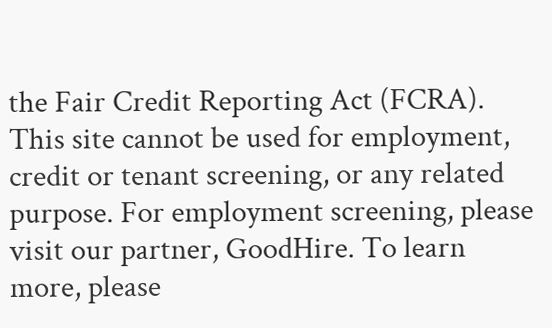the Fair Credit Reporting Act (FCRA). This site cannot be used for employment, credit or tenant screening, or any related purpose. For employment screening, please visit our partner, GoodHire. To learn more, please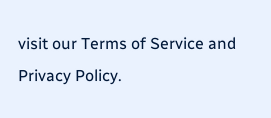visit our Terms of Service and Privacy Policy.